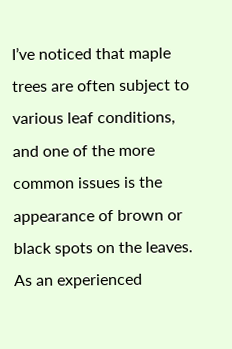I’ve noticed that maple trees are often subject to various leaf conditions, and one of the more common issues is the appearance of brown or black spots on the leaves. As an experienced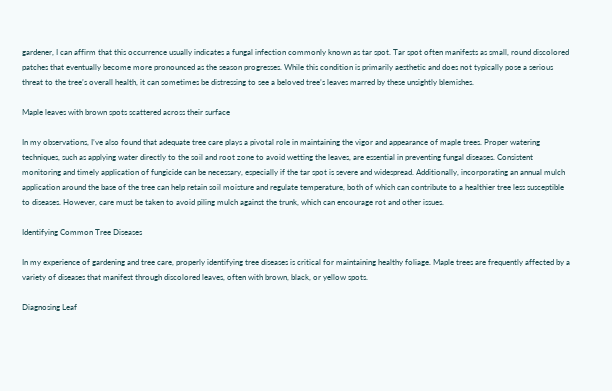gardener, I can affirm that this occurrence usually indicates a fungal infection commonly known as tar spot. Tar spot often manifests as small, round discolored patches that eventually become more pronounced as the season progresses. While this condition is primarily aesthetic and does not typically pose a serious threat to the tree’s overall health, it can sometimes be distressing to see a beloved tree’s leaves marred by these unsightly blemishes.

Maple leaves with brown spots scattered across their surface

In my observations, I’ve also found that adequate tree care plays a pivotal role in maintaining the vigor and appearance of maple trees. Proper watering techniques, such as applying water directly to the soil and root zone to avoid wetting the leaves, are essential in preventing fungal diseases. Consistent monitoring and timely application of fungicide can be necessary, especially if the tar spot is severe and widespread. Additionally, incorporating an annual mulch application around the base of the tree can help retain soil moisture and regulate temperature, both of which can contribute to a healthier tree less susceptible to diseases. However, care must be taken to avoid piling mulch against the trunk, which can encourage rot and other issues.

Identifying Common Tree Diseases

In my experience of gardening and tree care, properly identifying tree diseases is critical for maintaining healthy foliage. Maple trees are frequently affected by a variety of diseases that manifest through discolored leaves, often with brown, black, or yellow spots.

Diagnosing Leaf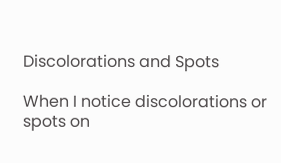Discolorations and Spots

When I notice discolorations or spots on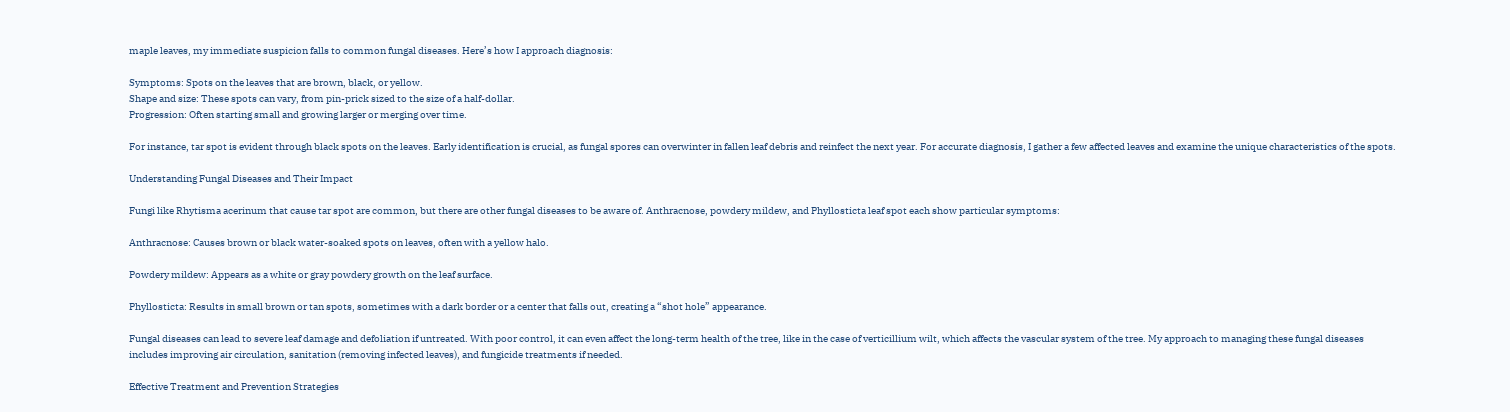maple leaves, my immediate suspicion falls to common fungal diseases. Here’s how I approach diagnosis:

Symptoms: Spots on the leaves that are brown, black, or yellow.
Shape and size: These spots can vary, from pin-prick sized to the size of a half-dollar.
Progression: Often starting small and growing larger or merging over time.

For instance, tar spot is evident through black spots on the leaves. Early identification is crucial, as fungal spores can overwinter in fallen leaf debris and reinfect the next year. For accurate diagnosis, I gather a few affected leaves and examine the unique characteristics of the spots.

Understanding Fungal Diseases and Their Impact

Fungi like Rhytisma acerinum that cause tar spot are common, but there are other fungal diseases to be aware of. Anthracnose, powdery mildew, and Phyllosticta leaf spot each show particular symptoms:

Anthracnose: Causes brown or black water-soaked spots on leaves, often with a yellow halo.

Powdery mildew: Appears as a white or gray powdery growth on the leaf surface.

Phyllosticta: Results in small brown or tan spots, sometimes with a dark border or a center that falls out, creating a “shot hole” appearance.

Fungal diseases can lead to severe leaf damage and defoliation if untreated. With poor control, it can even affect the long-term health of the tree, like in the case of verticillium wilt, which affects the vascular system of the tree. My approach to managing these fungal diseases includes improving air circulation, sanitation (removing infected leaves), and fungicide treatments if needed.

Effective Treatment and Prevention Strategies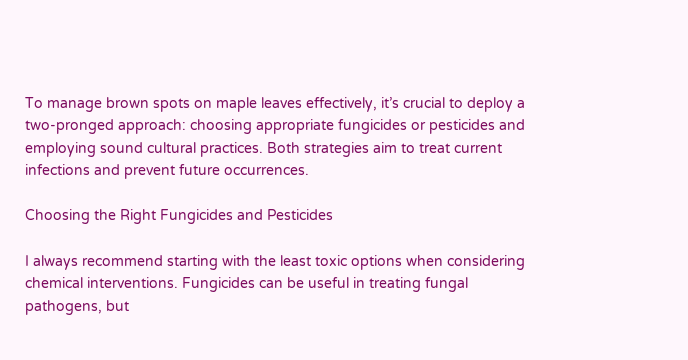To manage brown spots on maple leaves effectively, it’s crucial to deploy a two-pronged approach: choosing appropriate fungicides or pesticides and employing sound cultural practices. Both strategies aim to treat current infections and prevent future occurrences.

Choosing the Right Fungicides and Pesticides

I always recommend starting with the least toxic options when considering chemical interventions. Fungicides can be useful in treating fungal pathogens, but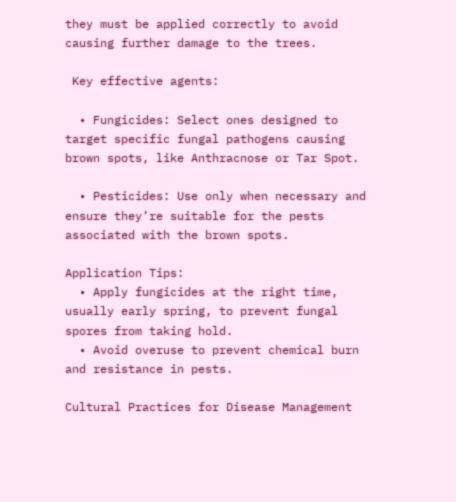they must be applied correctly to avoid causing further damage to the trees.

 Key effective agents:

  • Fungicides: Select ones designed to target specific fungal pathogens causing brown spots, like Anthracnose or Tar Spot.

  • Pesticides: Use only when necessary and ensure they’re suitable for the pests associated with the brown spots.

Application Tips:
  • Apply fungicides at the right time, usually early spring, to prevent fungal spores from taking hold.
  • Avoid overuse to prevent chemical burn and resistance in pests.

Cultural Practices for Disease Management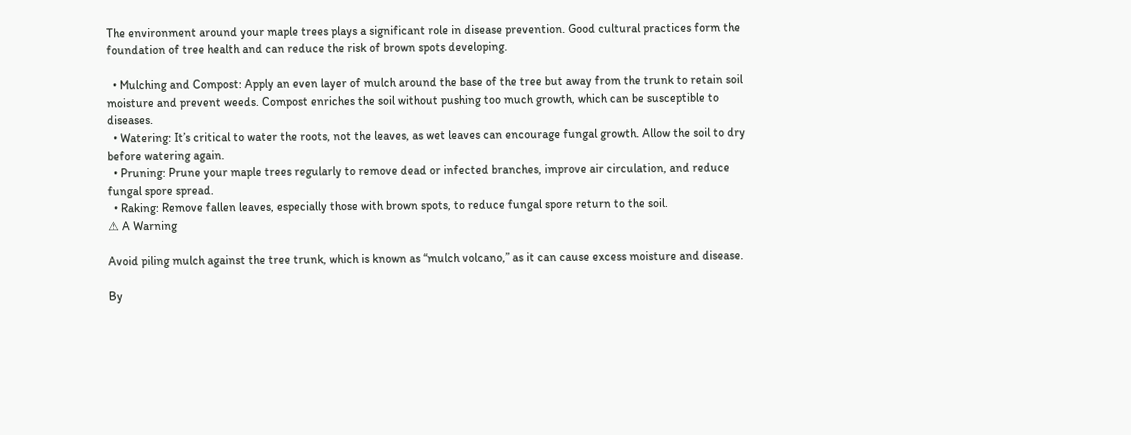The environment around your maple trees plays a significant role in disease prevention. Good cultural practices form the foundation of tree health and can reduce the risk of brown spots developing.

  • Mulching and Compost: Apply an even layer of mulch around the base of the tree but away from the trunk to retain soil moisture and prevent weeds. Compost enriches the soil without pushing too much growth, which can be susceptible to diseases.
  • Watering: It’s critical to water the roots, not the leaves, as wet leaves can encourage fungal growth. Allow the soil to dry before watering again.
  • Pruning: Prune your maple trees regularly to remove dead or infected branches, improve air circulation, and reduce fungal spore spread.
  • Raking: Remove fallen leaves, especially those with brown spots, to reduce fungal spore return to the soil.
⚠ A Warning

Avoid piling mulch against the tree trunk, which is known as “mulch volcano,” as it can cause excess moisture and disease.

By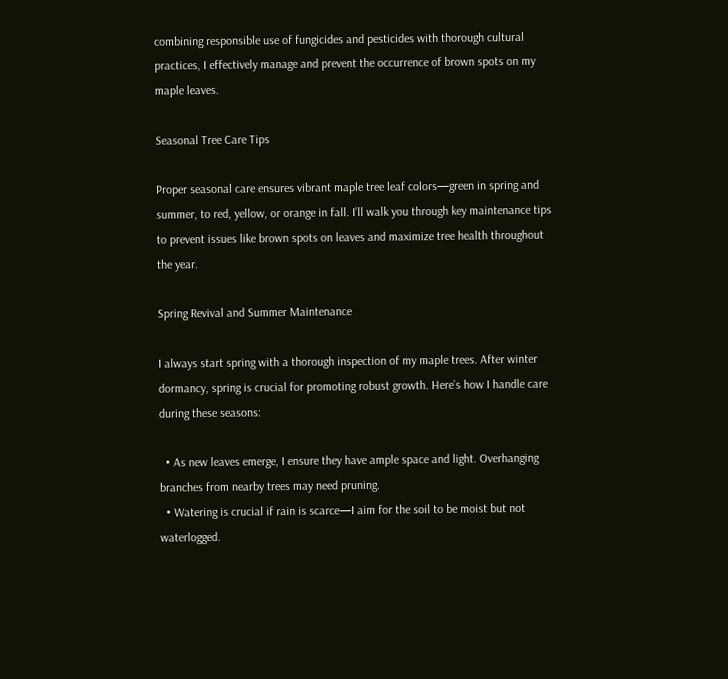combining responsible use of fungicides and pesticides with thorough cultural practices, I effectively manage and prevent the occurrence of brown spots on my maple leaves.

Seasonal Tree Care Tips

Proper seasonal care ensures vibrant maple tree leaf colors—green in spring and summer, to red, yellow, or orange in fall. I’ll walk you through key maintenance tips to prevent issues like brown spots on leaves and maximize tree health throughout the year.

Spring Revival and Summer Maintenance

I always start spring with a thorough inspection of my maple trees. After winter dormancy, spring is crucial for promoting robust growth. Here’s how I handle care during these seasons:

  • As new leaves emerge, I ensure they have ample space and light. Overhanging branches from nearby trees may need pruning.
  • Watering is crucial if rain is scarce—I aim for the soil to be moist but not waterlogged.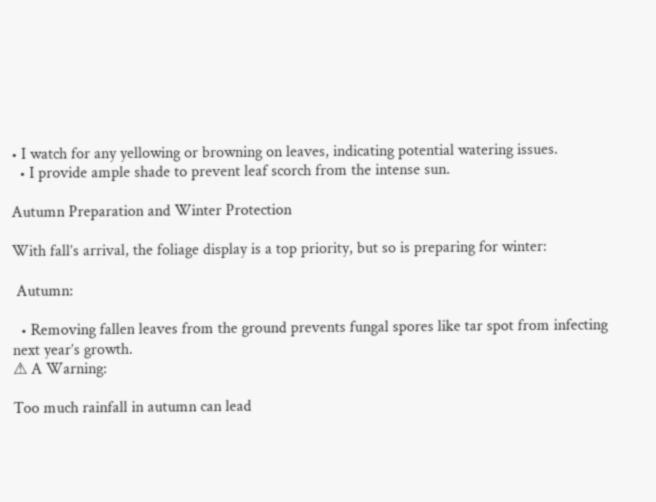• I watch for any yellowing or browning on leaves, indicating potential watering issues.
  • I provide ample shade to prevent leaf scorch from the intense sun.

Autumn Preparation and Winter Protection

With fall’s arrival, the foliage display is a top priority, but so is preparing for winter:

 Autumn:

  • Removing fallen leaves from the ground prevents fungal spores like tar spot from infecting next year’s growth.
⚠ A Warning:

Too much rainfall in autumn can lead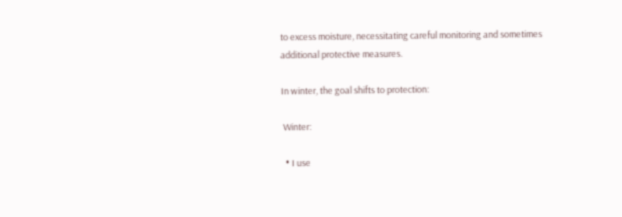to excess moisture, necessitating careful monitoring and sometimes additional protective measures.

In winter, the goal shifts to protection:

 Winter:

  • I use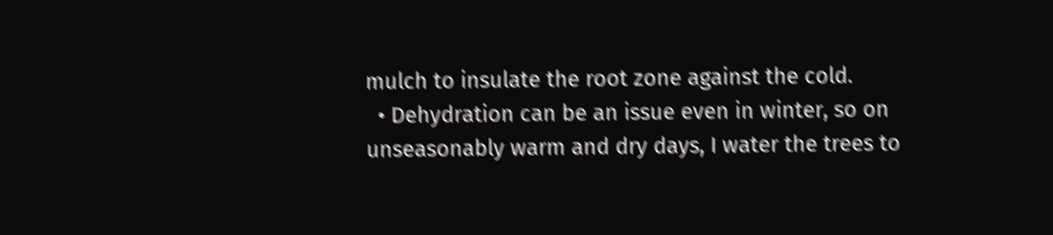mulch to insulate the root zone against the cold.
  • Dehydration can be an issue even in winter, so on unseasonably warm and dry days, I water the trees to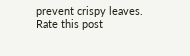prevent crispy leaves.
Rate this post